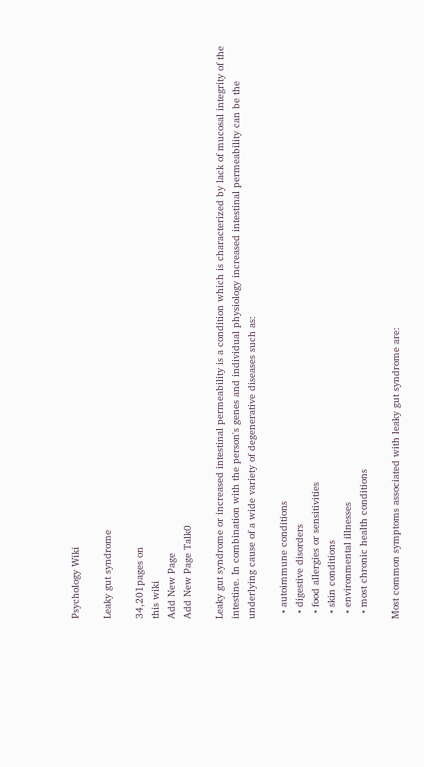Psychology Wiki

Leaky gut syndrome

34,201pages on
this wiki
Add New Page
Add New Page Talk0

Leaky gut syndrome or increased intestinal permeability is a condition which is characterized by lack of mucosal integrity of the intestine. In combination with the person's genes and individual physiology increased intestinal permeability can be the underlying cause of a wide variety of degenerative diseases such as:

  • autoimmune conditions
  • digestive disorders
  • food allergies or sensitivities
  • skin conditions
  • environmental illnesses
  • most chronic health conditions

Most common symptoms associated with leaky gut syndrome are: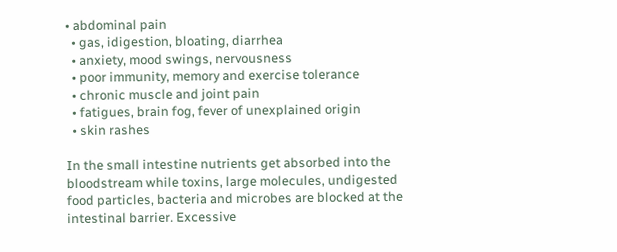• abdominal pain
  • gas, idigestion, bloating, diarrhea
  • anxiety, mood swings, nervousness
  • poor immunity, memory and exercise tolerance
  • chronic muscle and joint pain
  • fatigues, brain fog, fever of unexplained origin
  • skin rashes

In the small intestine nutrients get absorbed into the bloodstream while toxins, large molecules, undigested food particles, bacteria and microbes are blocked at the intestinal barrier. Excessive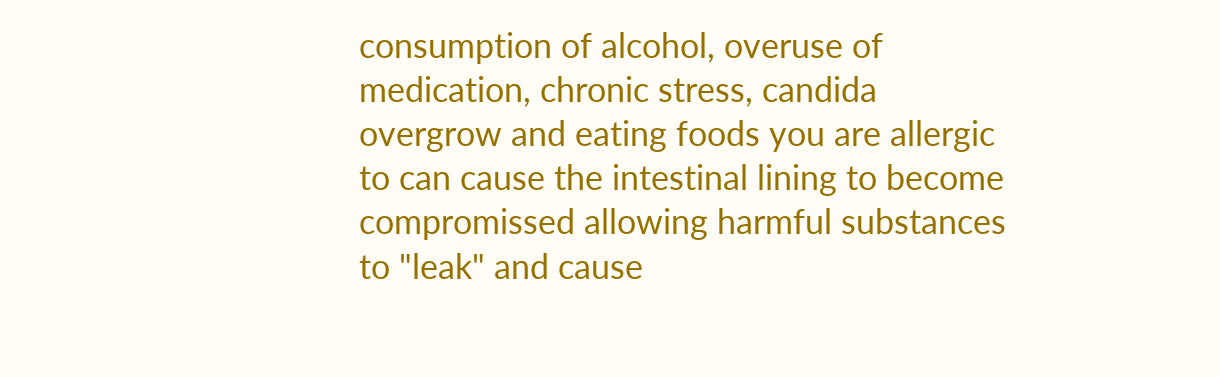consumption of alcohol, overuse of medication, chronic stress, candida overgrow and eating foods you are allergic to can cause the intestinal lining to become compromissed allowing harmful substances to "leak" and cause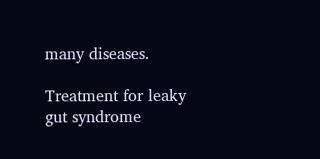many diseases.

Treatment for leaky gut syndrome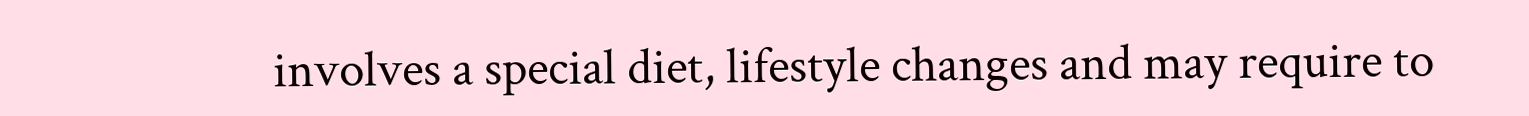involves a special diet, lifestyle changes and may require to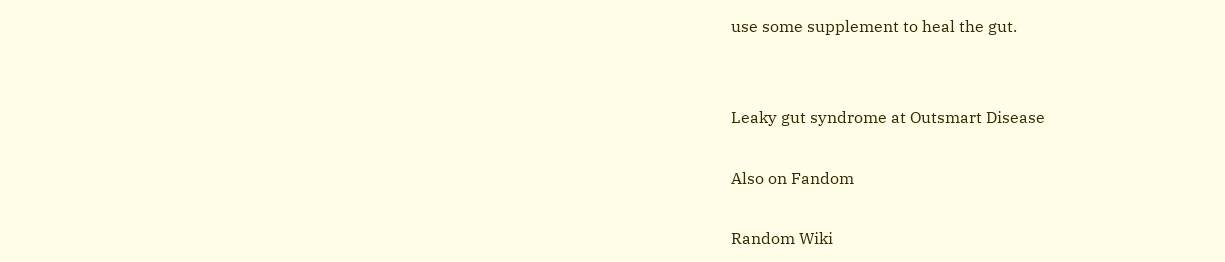use some supplement to heal the gut.


Leaky gut syndrome at Outsmart Disease

Also on Fandom

Random Wiki